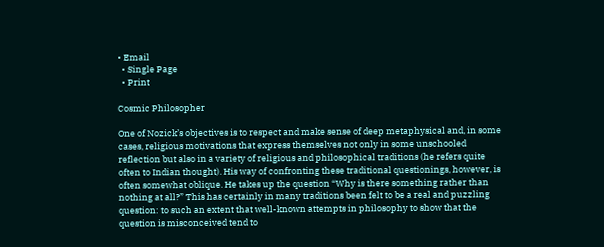• Email
  • Single Page
  • Print

Cosmic Philosopher

One of Nozick’s objectives is to respect and make sense of deep metaphysical and, in some cases, religious motivations that express themselves not only in some unschooled reflection but also in a variety of religious and philosophical traditions (he refers quite often to Indian thought). His way of confronting these traditional questionings, however, is often somewhat oblique. He takes up the question “Why is there something rather than nothing at all?” This has certainly in many traditions been felt to be a real and puzzling question: to such an extent that well-known attempts in philosophy to show that the question is misconceived tend to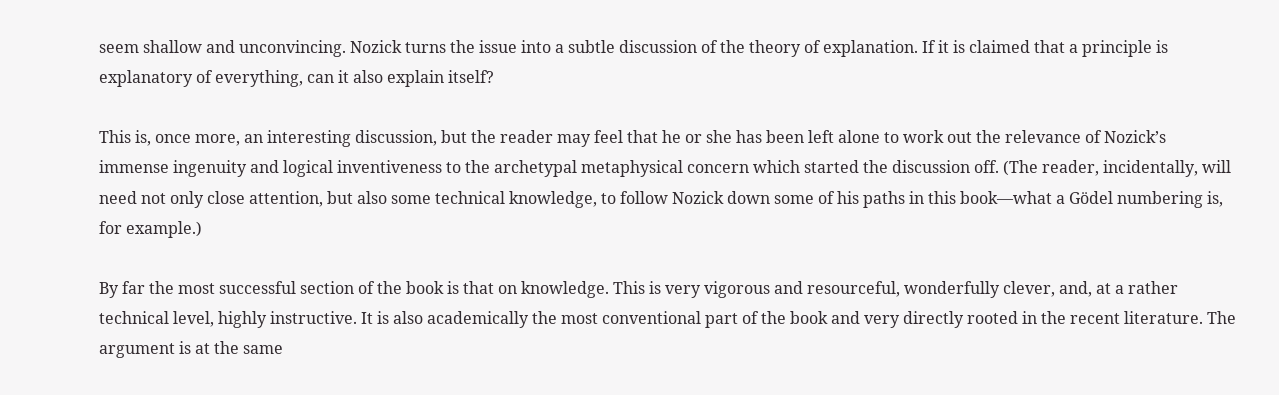seem shallow and unconvincing. Nozick turns the issue into a subtle discussion of the theory of explanation. If it is claimed that a principle is explanatory of everything, can it also explain itself?

This is, once more, an interesting discussion, but the reader may feel that he or she has been left alone to work out the relevance of Nozick’s immense ingenuity and logical inventiveness to the archetypal metaphysical concern which started the discussion off. (The reader, incidentally, will need not only close attention, but also some technical knowledge, to follow Nozick down some of his paths in this book—what a Gödel numbering is, for example.)

By far the most successful section of the book is that on knowledge. This is very vigorous and resourceful, wonderfully clever, and, at a rather technical level, highly instructive. It is also academically the most conventional part of the book and very directly rooted in the recent literature. The argument is at the same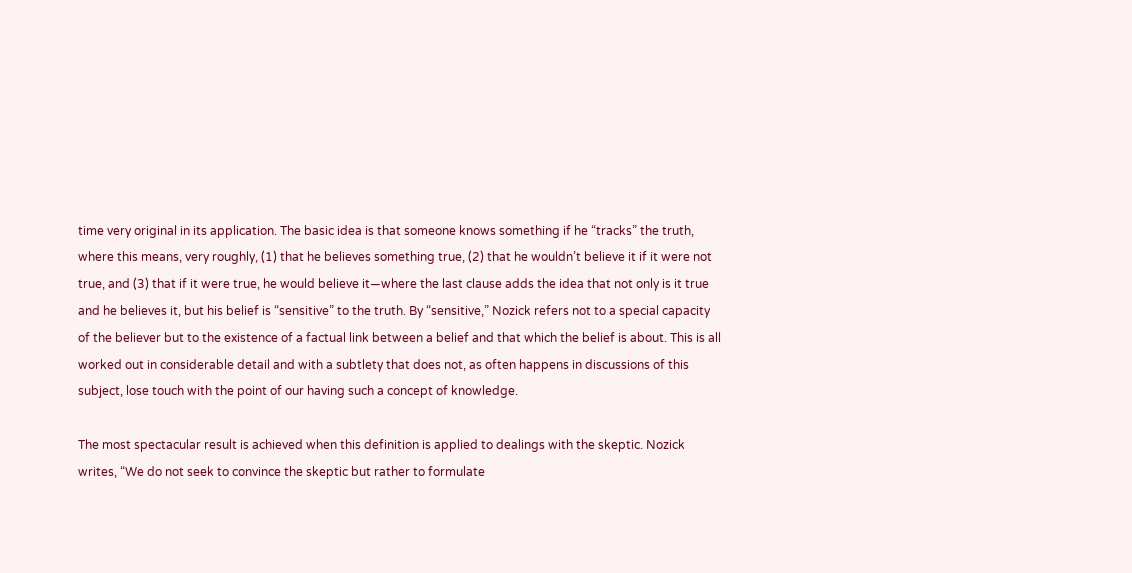time very original in its application. The basic idea is that someone knows something if he “tracks” the truth, where this means, very roughly, (1) that he believes something true, (2) that he wouldn’t believe it if it were not true, and (3) that if it were true, he would believe it—where the last clause adds the idea that not only is it true and he believes it, but his belief is “sensitive” to the truth. By “sensitive,” Nozick refers not to a special capacity of the believer but to the existence of a factual link between a belief and that which the belief is about. This is all worked out in considerable detail and with a subtlety that does not, as often happens in discussions of this subject, lose touch with the point of our having such a concept of knowledge.

The most spectacular result is achieved when this definition is applied to dealings with the skeptic. Nozick writes, “We do not seek to convince the skeptic but rather to formulate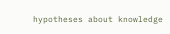hypotheses about knowledge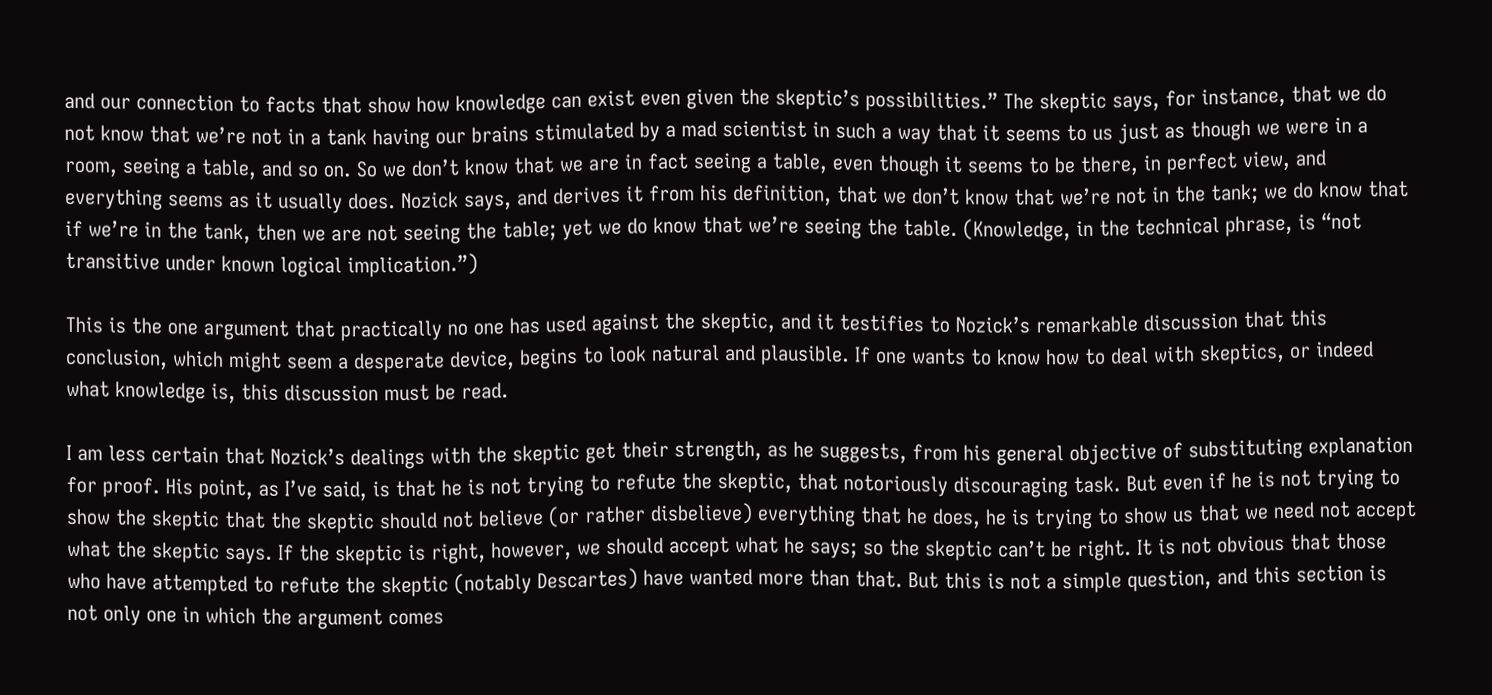and our connection to facts that show how knowledge can exist even given the skeptic’s possibilities.” The skeptic says, for instance, that we do not know that we’re not in a tank having our brains stimulated by a mad scientist in such a way that it seems to us just as though we were in a room, seeing a table, and so on. So we don’t know that we are in fact seeing a table, even though it seems to be there, in perfect view, and everything seems as it usually does. Nozick says, and derives it from his definition, that we don’t know that we’re not in the tank; we do know that if we’re in the tank, then we are not seeing the table; yet we do know that we’re seeing the table. (Knowledge, in the technical phrase, is “not transitive under known logical implication.”)

This is the one argument that practically no one has used against the skeptic, and it testifies to Nozick’s remarkable discussion that this conclusion, which might seem a desperate device, begins to look natural and plausible. If one wants to know how to deal with skeptics, or indeed what knowledge is, this discussion must be read.

I am less certain that Nozick’s dealings with the skeptic get their strength, as he suggests, from his general objective of substituting explanation for proof. His point, as I’ve said, is that he is not trying to refute the skeptic, that notoriously discouraging task. But even if he is not trying to show the skeptic that the skeptic should not believe (or rather disbelieve) everything that he does, he is trying to show us that we need not accept what the skeptic says. If the skeptic is right, however, we should accept what he says; so the skeptic can’t be right. It is not obvious that those who have attempted to refute the skeptic (notably Descartes) have wanted more than that. But this is not a simple question, and this section is not only one in which the argument comes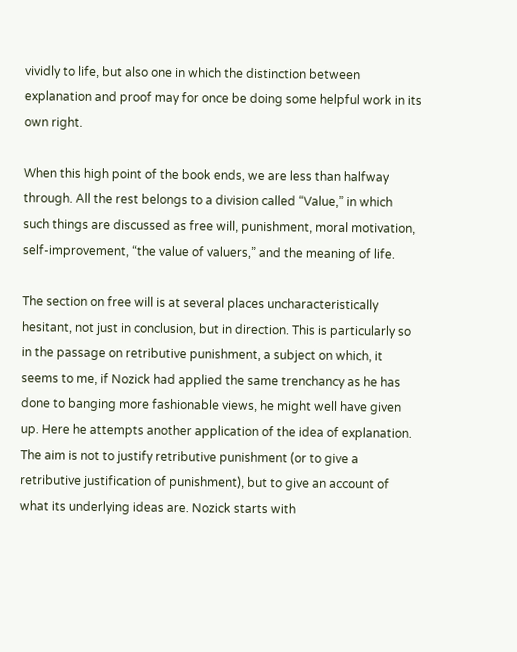vividly to life, but also one in which the distinction between explanation and proof may for once be doing some helpful work in its own right.

When this high point of the book ends, we are less than halfway through. All the rest belongs to a division called “Value,” in which such things are discussed as free will, punishment, moral motivation, self-improvement, “the value of valuers,” and the meaning of life.

The section on free will is at several places uncharacteristically hesitant, not just in conclusion, but in direction. This is particularly so in the passage on retributive punishment, a subject on which, it seems to me, if Nozick had applied the same trenchancy as he has done to banging more fashionable views, he might well have given up. Here he attempts another application of the idea of explanation. The aim is not to justify retributive punishment (or to give a retributive justification of punishment), but to give an account of what its underlying ideas are. Nozick starts with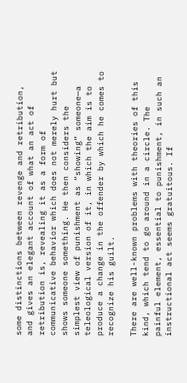some distinctions between revenge and retribution, and gives an elegant account of what an act of retribution is, revealing it as a form of communicative behavior which does not merely hurt but shows someone something. He then considers the simplest view of punishment as “showing” someone—a teleological version of it, in which the aim is to produce a change in the offender by which he comes to recognize his guilt.

There are well-known problems with theories of this kind, which tend to go around in a circle. The painful element, essential to punishment, in such an instructional act seems gratuitous. If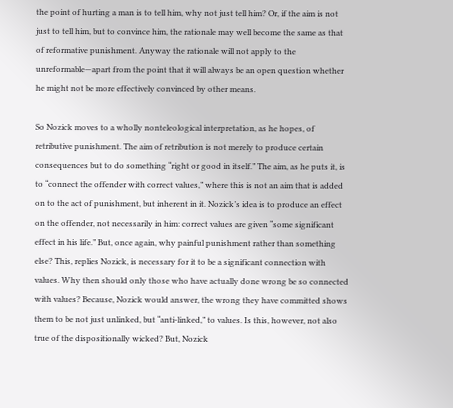the point of hurting a man is to tell him, why not just tell him? Or, if the aim is not just to tell him, but to convince him, the rationale may well become the same as that of reformative punishment. Anyway the rationale will not apply to the unreformable—apart from the point that it will always be an open question whether he might not be more effectively convinced by other means.

So Nozick moves to a wholly nonteleological interpretation, as he hopes, of retributive punishment. The aim of retribution is not merely to produce certain consequences but to do something “right or good in itself.” The aim, as he puts it, is to “connect the offender with correct values,” where this is not an aim that is added on to the act of punishment, but inherent in it. Nozick’s idea is to produce an effect on the offender, not necessarily in him: correct values are given “some significant effect in his life.” But, once again, why painful punishment rather than something else? This, replies Nozick, is necessary for it to be a significant connection with values. Why then should only those who have actually done wrong be so connected with values? Because, Nozick would answer, the wrong they have committed shows them to be not just unlinked, but “anti-linked,” to values. Is this, however, not also true of the dispositionally wicked? But, Nozick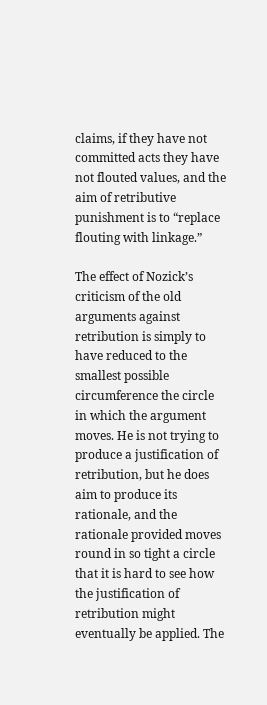claims, if they have not committed acts they have not flouted values, and the aim of retributive punishment is to “replace flouting with linkage.”

The effect of Nozick’s criticism of the old arguments against retribution is simply to have reduced to the smallest possible circumference the circle in which the argument moves. He is not trying to produce a justification of retribution, but he does aim to produce its rationale, and the rationale provided moves round in so tight a circle that it is hard to see how the justification of retribution might eventually be applied. The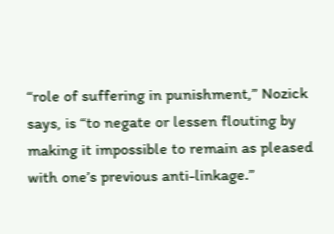“role of suffering in punishment,” Nozick says, is “to negate or lessen flouting by making it impossible to remain as pleased with one’s previous anti-linkage.”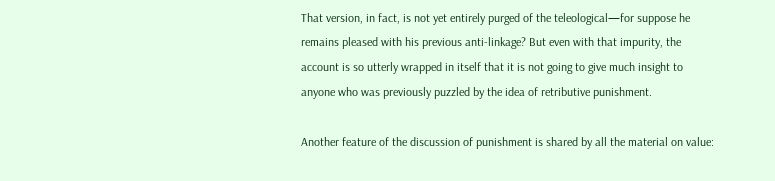That version, in fact, is not yet entirely purged of the teleological—for suppose he remains pleased with his previous anti-linkage? But even with that impurity, the account is so utterly wrapped in itself that it is not going to give much insight to anyone who was previously puzzled by the idea of retributive punishment.

Another feature of the discussion of punishment is shared by all the material on value: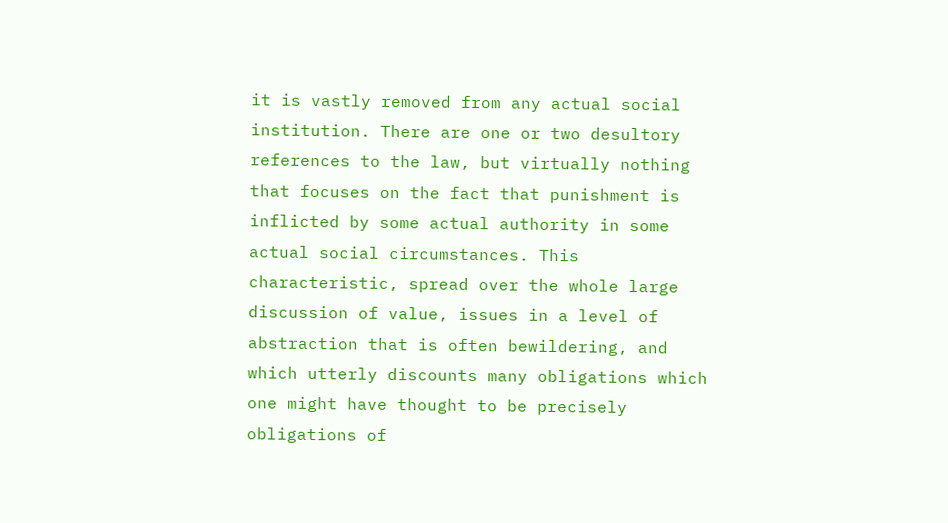it is vastly removed from any actual social institution. There are one or two desultory references to the law, but virtually nothing that focuses on the fact that punishment is inflicted by some actual authority in some actual social circumstances. This characteristic, spread over the whole large discussion of value, issues in a level of abstraction that is often bewildering, and which utterly discounts many obligations which one might have thought to be precisely obligations of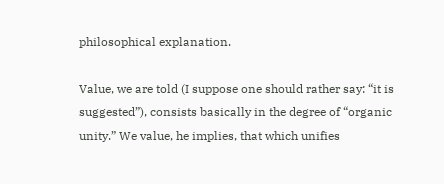philosophical explanation.

Value, we are told (I suppose one should rather say: “it is suggested”), consists basically in the degree of “organic unity.” We value, he implies, that which unifies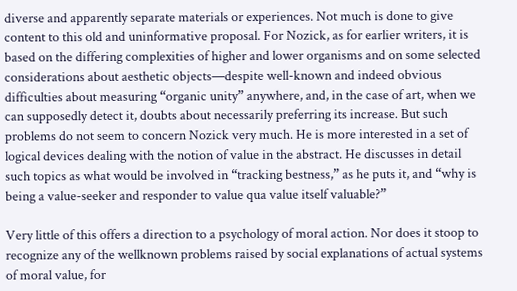diverse and apparently separate materials or experiences. Not much is done to give content to this old and uninformative proposal. For Nozick, as for earlier writers, it is based on the differing complexities of higher and lower organisms and on some selected considerations about aesthetic objects—despite well-known and indeed obvious difficulties about measuring “organic unity” anywhere, and, in the case of art, when we can supposedly detect it, doubts about necessarily preferring its increase. But such problems do not seem to concern Nozick very much. He is more interested in a set of logical devices dealing with the notion of value in the abstract. He discusses in detail such topics as what would be involved in “tracking bestness,” as he puts it, and “why is being a value-seeker and responder to value qua value itself valuable?”

Very little of this offers a direction to a psychology of moral action. Nor does it stoop to recognize any of the wellknown problems raised by social explanations of actual systems of moral value, for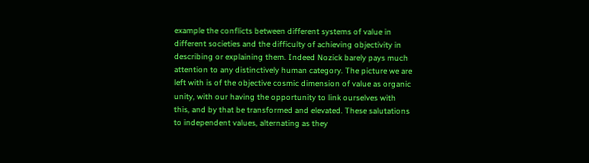example the conflicts between different systems of value in different societies and the difficulty of achieving objectivity in describing or explaining them. Indeed Nozick barely pays much attention to any distinctively human category. The picture we are left with is of the objective cosmic dimension of value as organic unity, with our having the opportunity to link ourselves with this, and by that be transformed and elevated. These salutations to independent values, alternating as they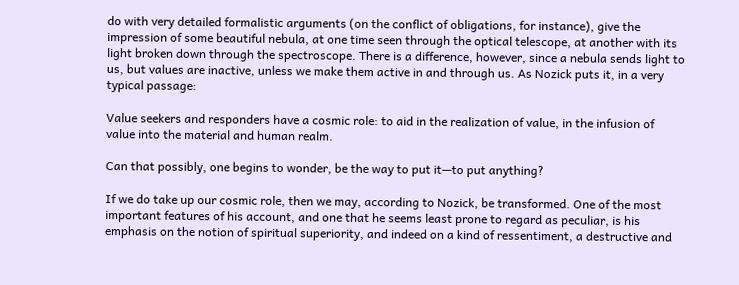do with very detailed formalistic arguments (on the conflict of obligations, for instance), give the impression of some beautiful nebula, at one time seen through the optical telescope, at another with its light broken down through the spectroscope. There is a difference, however, since a nebula sends light to us, but values are inactive, unless we make them active in and through us. As Nozick puts it, in a very typical passage:

Value seekers and responders have a cosmic role: to aid in the realization of value, in the infusion of value into the material and human realm.

Can that possibly, one begins to wonder, be the way to put it—to put anything?

If we do take up our cosmic role, then we may, according to Nozick, be transformed. One of the most important features of his account, and one that he seems least prone to regard as peculiar, is his emphasis on the notion of spiritual superiority, and indeed on a kind of ressentiment, a destructive and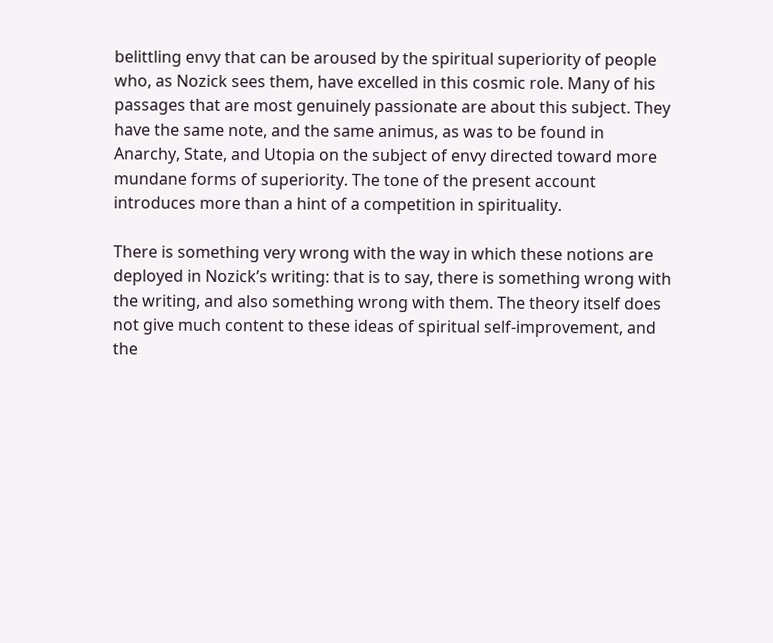belittling envy that can be aroused by the spiritual superiority of people who, as Nozick sees them, have excelled in this cosmic role. Many of his passages that are most genuinely passionate are about this subject. They have the same note, and the same animus, as was to be found in Anarchy, State, and Utopia on the subject of envy directed toward more mundane forms of superiority. The tone of the present account introduces more than a hint of a competition in spirituality.

There is something very wrong with the way in which these notions are deployed in Nozick’s writing: that is to say, there is something wrong with the writing, and also something wrong with them. The theory itself does not give much content to these ideas of spiritual self-improvement, and the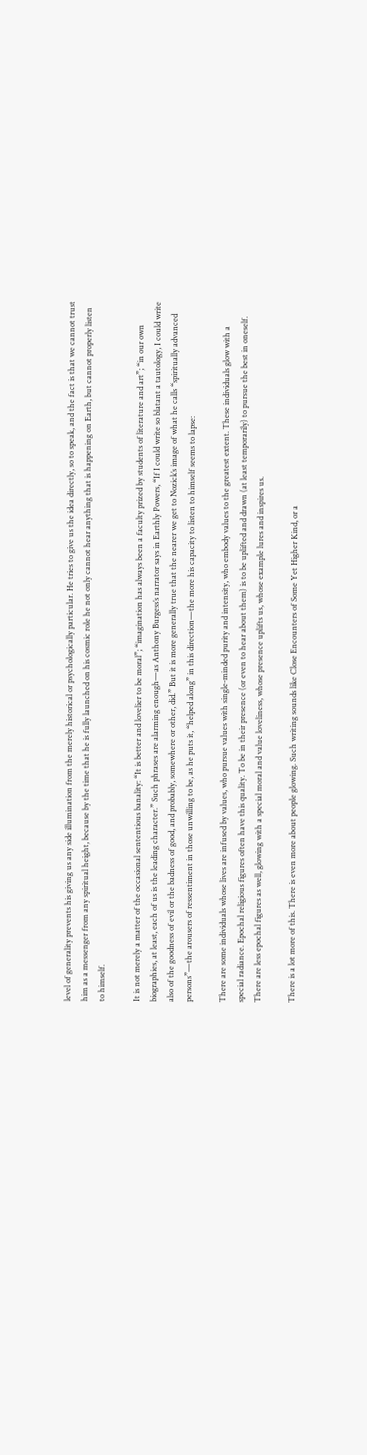level of generality prevents his giving us any side illumination from the merely historical or psychologically particular. He tries to give us the idea directly, so to speak, and the fact is that we cannot trust him as a messenger from any spiritual height, because by the time that he is fully launched on his cosmic role he not only cannot hear anything that is happening on Earth, but cannot properly listen to himself.

It is not merely a matter of the occasional sententious banality: “It is better and lovelier to be moral”; “imagination has always been a faculty prized by students of literature and art”; “in our own biographies, at least, each of us is the leading character.” Such phrases are alarming enough—as Anthony Burgess’s narrator says in Earthly Powers, “If I could write so blatant a tautology, I could write also of the goodness of evil or the badness of good, and probably, somewhere or other, did.” But it is more generally true that the nearer we get to Nozick’s image of what he calls “spiritually advanced persons”—the arousers of ressentiment in those unwilling to be, as he puts it, “helped along” in this direction—the more his capacity to listen to himself seems to lapse:

There are some individuals whose lives are infused by values, who pursue values with single-minded purity and intensity, who embody values to the greatest extent. These individuals glow with a special radiance. Epochal religious figures often have this quality. To be in their presence (or even to hear about them) is to be uplifted and drawn (at least temporarily) to pursue the best in oneself. There are less epochal figures as well, glowing with a special moral and value loveliness, whose presence uplifts us, whose example lures and inspires us.

There is a lot more of this. There is even more about people glowing. Such writing sounds like Close Encounters of Some Yet Higher Kind, or a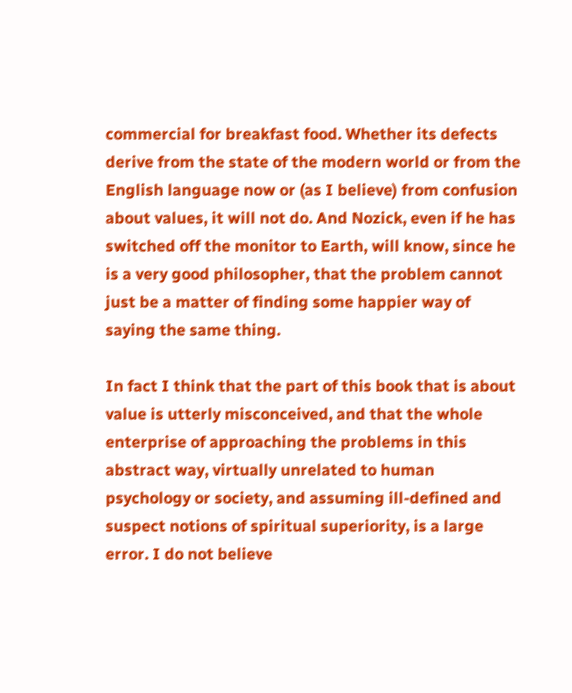commercial for breakfast food. Whether its defects derive from the state of the modern world or from the English language now or (as I believe) from confusion about values, it will not do. And Nozick, even if he has switched off the monitor to Earth, will know, since he is a very good philosopher, that the problem cannot just be a matter of finding some happier way of saying the same thing.

In fact I think that the part of this book that is about value is utterly misconceived, and that the whole enterprise of approaching the problems in this abstract way, virtually unrelated to human psychology or society, and assuming ill-defined and suspect notions of spiritual superiority, is a large error. I do not believe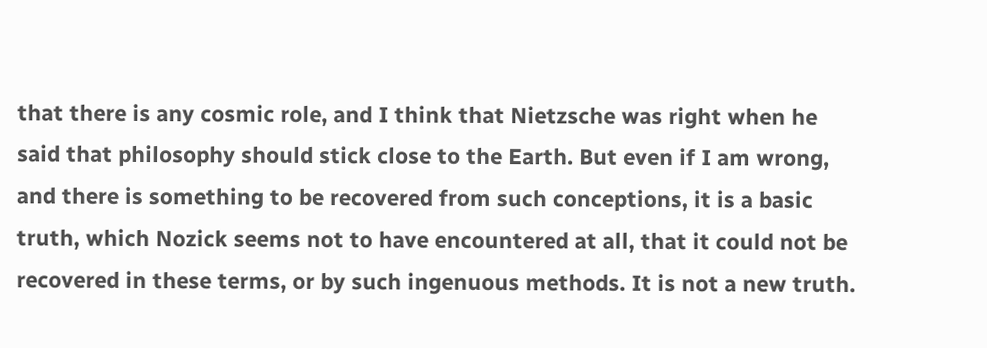that there is any cosmic role, and I think that Nietzsche was right when he said that philosophy should stick close to the Earth. But even if I am wrong, and there is something to be recovered from such conceptions, it is a basic truth, which Nozick seems not to have encountered at all, that it could not be recovered in these terms, or by such ingenuous methods. It is not a new truth.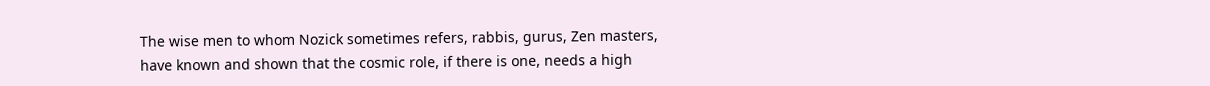The wise men to whom Nozick sometimes refers, rabbis, gurus, Zen masters, have known and shown that the cosmic role, if there is one, needs a high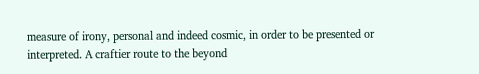measure of irony, personal and indeed cosmic, in order to be presented or interpreted. A craftier route to the beyond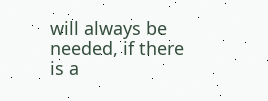will always be needed, if there is a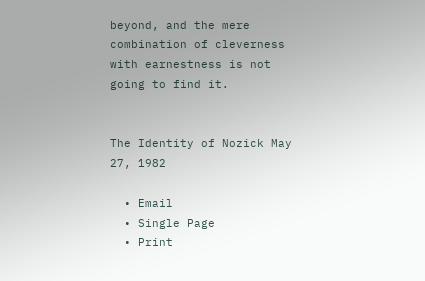beyond, and the mere combination of cleverness with earnestness is not going to find it.


The Identity of Nozick May 27, 1982

  • Email
  • Single Page
  • Print